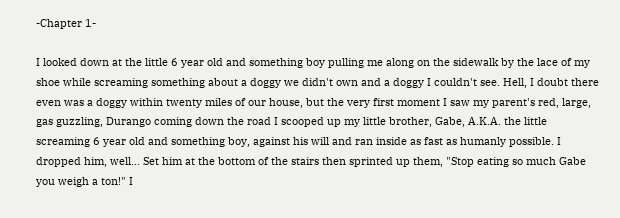-Chapter 1-

I looked down at the little 6 year old and something boy pulling me along on the sidewalk by the lace of my shoe while screaming something about a doggy we didn't own and a doggy I couldn't see. Hell, I doubt there even was a doggy within twenty miles of our house, but the very first moment I saw my parent's red, large, gas guzzling, Durango coming down the road I scooped up my little brother, Gabe, A.K.A. the little screaming 6 year old and something boy, against his will and ran inside as fast as humanly possible. I dropped him, well… Set him at the bottom of the stairs then sprinted up them, "Stop eating so much Gabe you weigh a ton!" I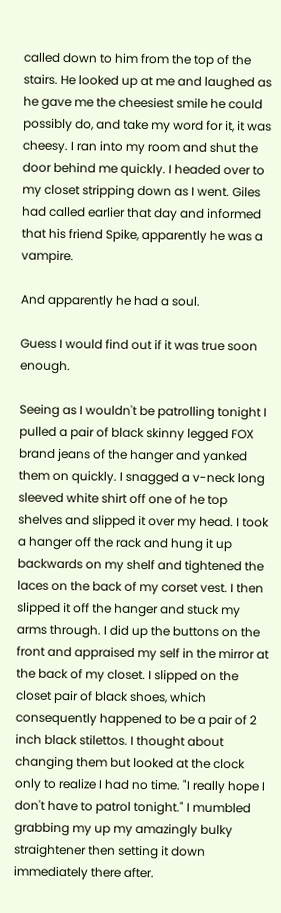called down to him from the top of the stairs. He looked up at me and laughed as he gave me the cheesiest smile he could possibly do, and take my word for it, it was cheesy. I ran into my room and shut the door behind me quickly. I headed over to my closet stripping down as I went. Giles had called earlier that day and informed that his friend Spike, apparently he was a vampire.

And apparently he had a soul.

Guess I would find out if it was true soon enough.

Seeing as I wouldn't be patrolling tonight I pulled a pair of black skinny legged FOX brand jeans of the hanger and yanked them on quickly. I snagged a v-neck long sleeved white shirt off one of he top shelves and slipped it over my head. I took a hanger off the rack and hung it up backwards on my shelf and tightened the laces on the back of my corset vest. I then slipped it off the hanger and stuck my arms through. I did up the buttons on the front and appraised my self in the mirror at the back of my closet. I slipped on the closet pair of black shoes, which consequently happened to be a pair of 2 inch black stilettos. I thought about changing them but looked at the clock only to realize I had no time. "I really hope I don't have to patrol tonight." I mumbled grabbing my up my amazingly bulky straightener then setting it down immediately there after.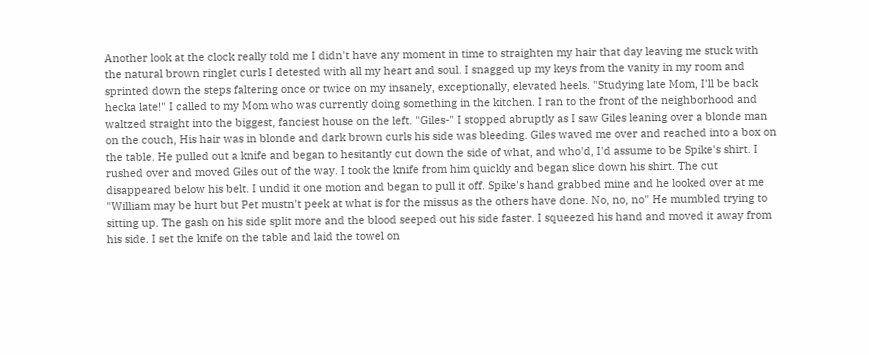Another look at the clock really told me I didn't have any moment in time to straighten my hair that day leaving me stuck with the natural brown ringlet curls I detested with all my heart and soul. I snagged up my keys from the vanity in my room and sprinted down the steps faltering once or twice on my insanely, exceptionally, elevated heels. "Studying late Mom, I'll be back hecka late!" I called to my Mom who was currently doing something in the kitchen. I ran to the front of the neighborhood and waltzed straight into the biggest, fanciest house on the left. "Giles-" I stopped abruptly as I saw Giles leaning over a blonde man on the couch, His hair was in blonde and dark brown curls his side was bleeding. Giles waved me over and reached into a box on the table. He pulled out a knife and began to hesitantly cut down the side of what, and who'd, I'd assume to be Spike's shirt. I rushed over and moved Giles out of the way. I took the knife from him quickly and began slice down his shirt. The cut disappeared below his belt. I undid it one motion and began to pull it off. Spike's hand grabbed mine and he looked over at me "William may be hurt but Pet mustn't peek at what is for the missus as the others have done. No, no, no" He mumbled trying to sitting up. The gash on his side split more and the blood seeped out his side faster. I squeezed his hand and moved it away from his side. I set the knife on the table and laid the towel on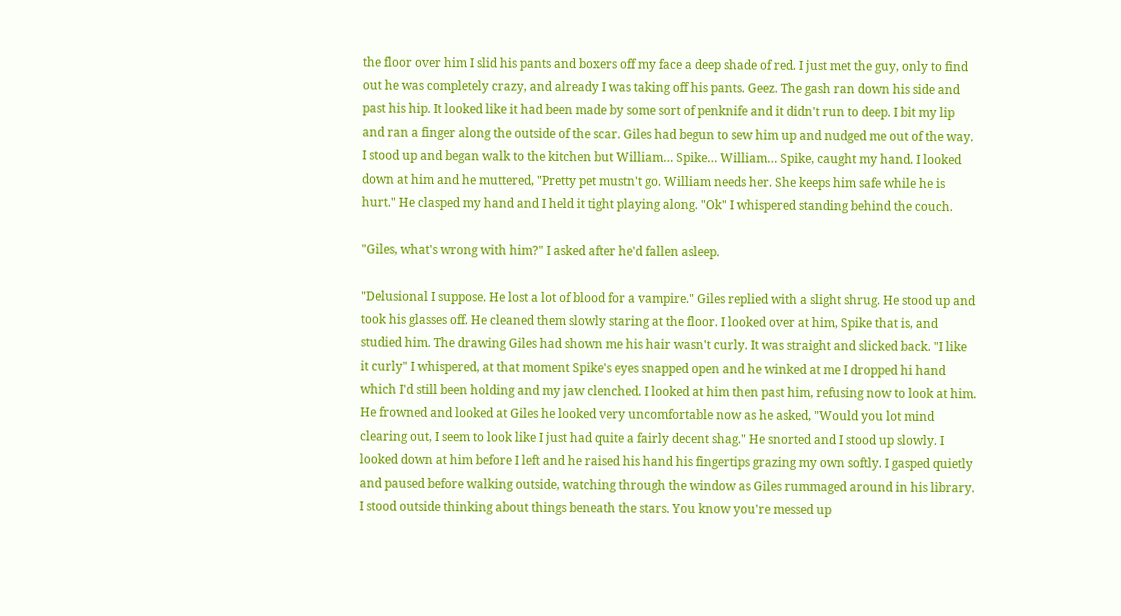the floor over him I slid his pants and boxers off my face a deep shade of red. I just met the guy, only to find out he was completely crazy, and already I was taking off his pants. Geez. The gash ran down his side and past his hip. It looked like it had been made by some sort of penknife and it didn't run to deep. I bit my lip and ran a finger along the outside of the scar. Giles had begun to sew him up and nudged me out of the way. I stood up and began walk to the kitchen but William… Spike… William… Spike, caught my hand. I looked down at him and he muttered, "Pretty pet mustn't go. William needs her. She keeps him safe while he is hurt." He clasped my hand and I held it tight playing along. "Ok" I whispered standing behind the couch.

"Giles, what's wrong with him?" I asked after he'd fallen asleep.

"Delusional I suppose. He lost a lot of blood for a vampire." Giles replied with a slight shrug. He stood up and took his glasses off. He cleaned them slowly staring at the floor. I looked over at him, Spike that is, and studied him. The drawing Giles had shown me his hair wasn't curly. It was straight and slicked back. "I like it curly" I whispered, at that moment Spike's eyes snapped open and he winked at me I dropped hi hand which I'd still been holding and my jaw clenched. I looked at him then past him, refusing now to look at him. He frowned and looked at Giles he looked very uncomfortable now as he asked, "Would you lot mind clearing out, I seem to look like I just had quite a fairly decent shag." He snorted and I stood up slowly. I looked down at him before I left and he raised his hand his fingertips grazing my own softly. I gasped quietly and paused before walking outside, watching through the window as Giles rummaged around in his library. I stood outside thinking about things beneath the stars. You know you're messed up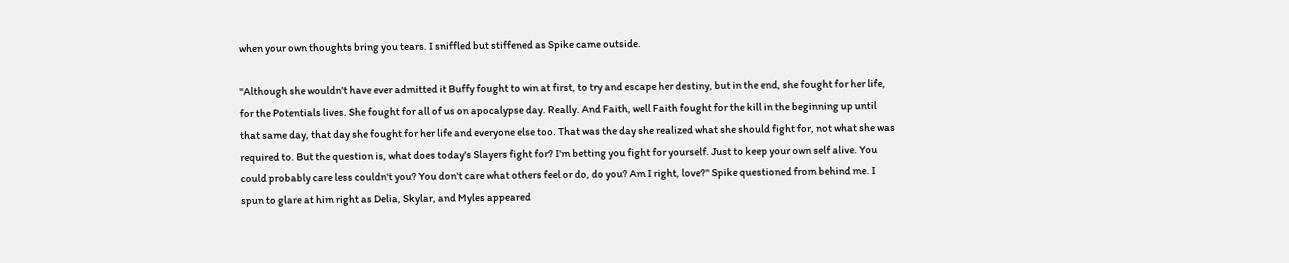when your own thoughts bring you tears. I sniffled but stiffened as Spike came outside.

"Although she wouldn't have ever admitted it Buffy fought to win at first, to try and escape her destiny, but in the end, she fought for her life, for the Potentials lives. She fought for all of us on apocalypse day. Really. And Faith, well Faith fought for the kill in the beginning up until that same day, that day she fought for her life and everyone else too. That was the day she realized what she should fight for, not what she was required to. But the question is, what does today's Slayers fight for? I'm betting you fight for yourself. Just to keep your own self alive. You could probably care less couldn't you? You don't care what others feel or do, do you? Am I right, love?" Spike questioned from behind me. I spun to glare at him right as Delia, Skylar, and Myles appeared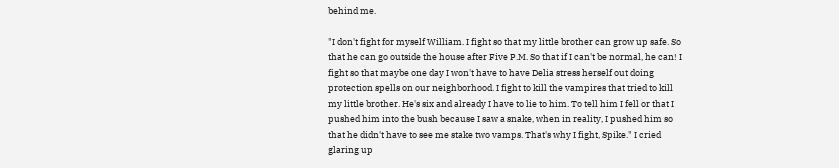behind me.

"I don't fight for myself William. I fight so that my little brother can grow up safe. So that he can go outside the house after Five P.M. So that if I can't be normal, he can! I fight so that maybe one day I won't have to have Delia stress herself out doing protection spells on our neighborhood. I fight to kill the vampires that tried to kill my little brother. He's six and already I have to lie to him. To tell him I fell or that I pushed him into the bush because I saw a snake, when in reality, I pushed him so that he didn't have to see me stake two vamps. That's why I fight, Spike." I cried glaring up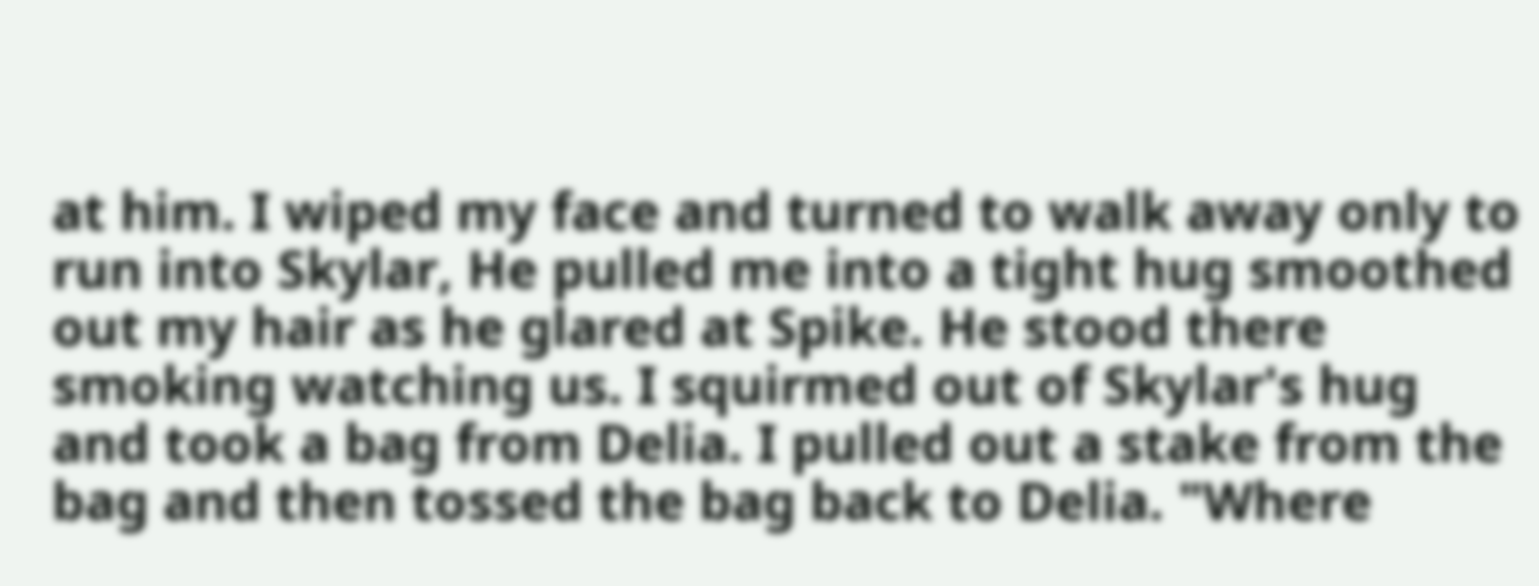at him. I wiped my face and turned to walk away only to run into Skylar, He pulled me into a tight hug smoothed out my hair as he glared at Spike. He stood there smoking watching us. I squirmed out of Skylar's hug and took a bag from Delia. I pulled out a stake from the bag and then tossed the bag back to Delia. "Where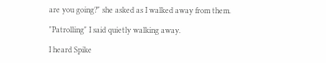are you going?" she asked as I walked away from them.

"Patrolling" I said quietly walking away.

I heard Spike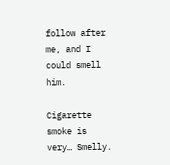follow after me, and I could smell him.

Cigarette smoke is very… Smelly.